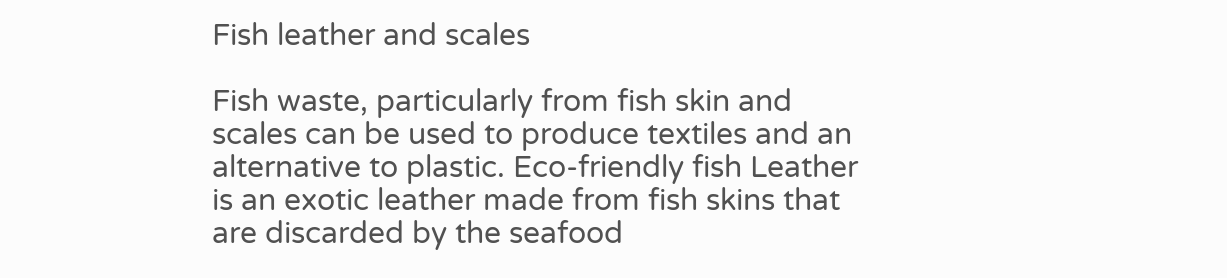Fish leather and scales

Fish waste, particularly from fish skin and scales can be used to produce textiles and an alternative to plastic. Eco-friendly fish Leather is an exotic leather made from fish skins that are discarded by the seafood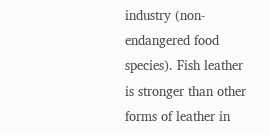industry (non-endangered food species). Fish leather is stronger than other forms of leather in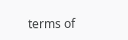terms of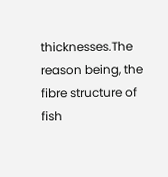thicknesses.The reason being, the fibre structure of fish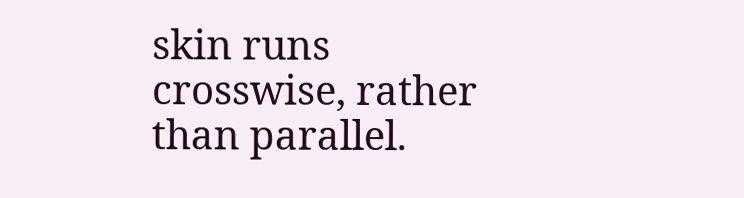skin runs crosswise, rather than parallel.